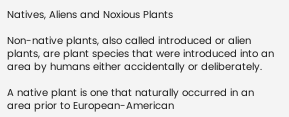Natives, Aliens and Noxious Plants

Non-native plants, also called introduced or alien plants, are plant species that were introduced into an area by humans either accidentally or deliberately.

A native plant is one that naturally occurred in an area prior to European-American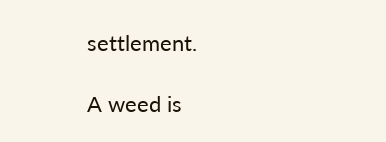settlement.

A weed is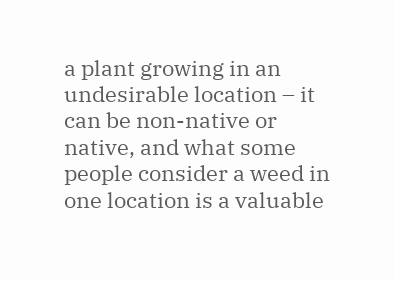a plant growing in an undesirable location – it can be non-native or native, and what some people consider a weed in one location is a valuable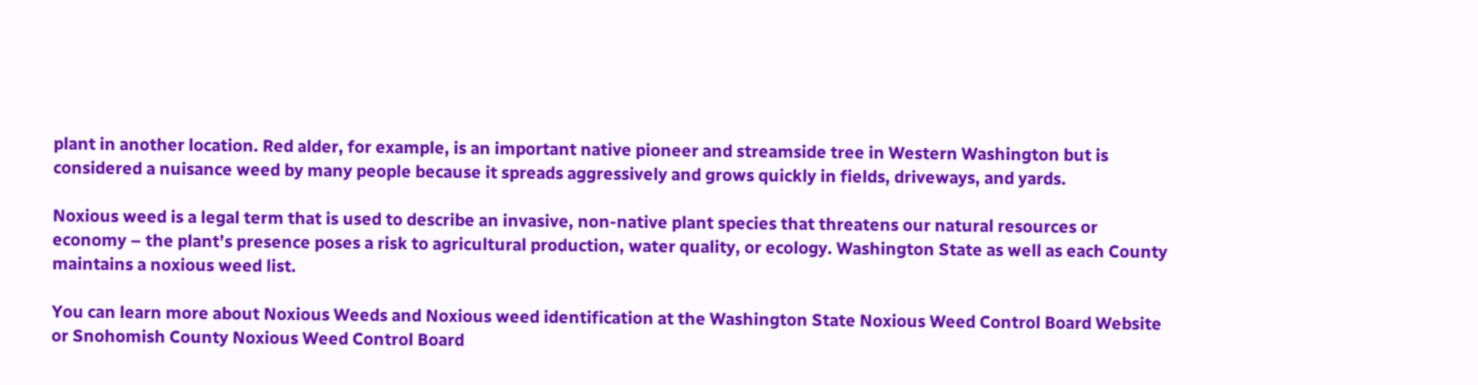plant in another location. Red alder, for example, is an important native pioneer and streamside tree in Western Washington but is considered a nuisance weed by many people because it spreads aggressively and grows quickly in fields, driveways, and yards.

Noxious weed is a legal term that is used to describe an invasive, non-native plant species that threatens our natural resources or economy – the plant’s presence poses a risk to agricultural production, water quality, or ecology. Washington State as well as each County maintains a noxious weed list.

You can learn more about Noxious Weeds and Noxious weed identification at the Washington State Noxious Weed Control Board Website or Snohomish County Noxious Weed Control Board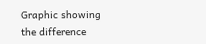Graphic showing the difference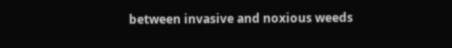between invasive and noxious weeds